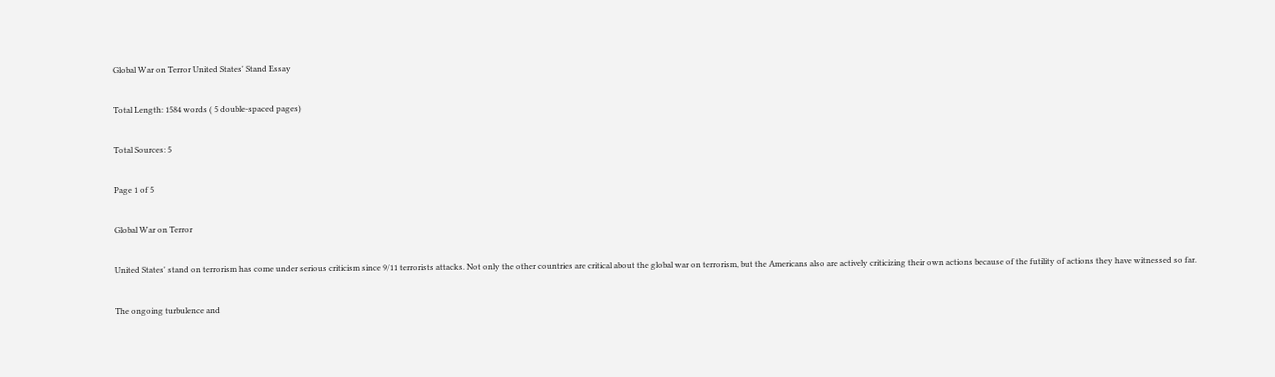Global War on Terror United States' Stand Essay

Total Length: 1584 words ( 5 double-spaced pages)

Total Sources: 5

Page 1 of 5

Global War on Terror

United States' stand on terrorism has come under serious criticism since 9/11 terrorists attacks. Not only the other countries are critical about the global war on terrorism, but the Americans also are actively criticizing their own actions because of the futility of actions they have witnessed so far.

The ongoing turbulence and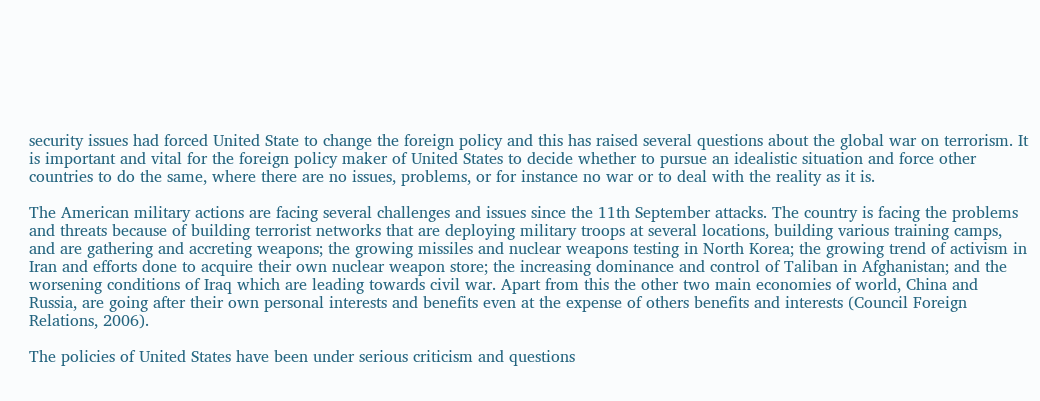security issues had forced United State to change the foreign policy and this has raised several questions about the global war on terrorism. It is important and vital for the foreign policy maker of United States to decide whether to pursue an idealistic situation and force other countries to do the same, where there are no issues, problems, or for instance no war or to deal with the reality as it is.

The American military actions are facing several challenges and issues since the 11th September attacks. The country is facing the problems and threats because of building terrorist networks that are deploying military troops at several locations, building various training camps, and are gathering and accreting weapons; the growing missiles and nuclear weapons testing in North Korea; the growing trend of activism in Iran and efforts done to acquire their own nuclear weapon store; the increasing dominance and control of Taliban in Afghanistan; and the worsening conditions of Iraq which are leading towards civil war. Apart from this the other two main economies of world, China and Russia, are going after their own personal interests and benefits even at the expense of others benefits and interests (Council Foreign Relations, 2006).

The policies of United States have been under serious criticism and questions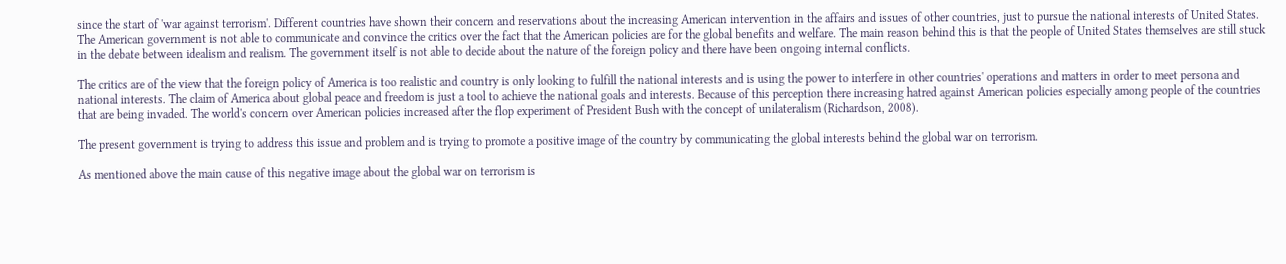since the start of 'war against terrorism'. Different countries have shown their concern and reservations about the increasing American intervention in the affairs and issues of other countries, just to pursue the national interests of United States. The American government is not able to communicate and convince the critics over the fact that the American policies are for the global benefits and welfare. The main reason behind this is that the people of United States themselves are still stuck in the debate between idealism and realism. The government itself is not able to decide about the nature of the foreign policy and there have been ongoing internal conflicts.

The critics are of the view that the foreign policy of America is too realistic and country is only looking to fulfill the national interests and is using the power to interfere in other countries' operations and matters in order to meet persona and national interests. The claim of America about global peace and freedom is just a tool to achieve the national goals and interests. Because of this perception there increasing hatred against American policies especially among people of the countries that are being invaded. The world's concern over American policies increased after the flop experiment of President Bush with the concept of unilateralism (Richardson, 2008).

The present government is trying to address this issue and problem and is trying to promote a positive image of the country by communicating the global interests behind the global war on terrorism.

As mentioned above the main cause of this negative image about the global war on terrorism is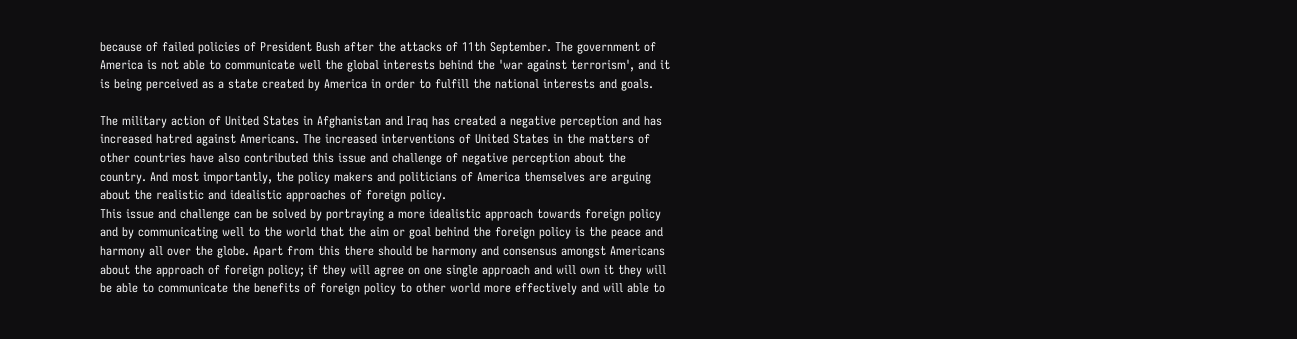because of failed policies of President Bush after the attacks of 11th September. The government of America is not able to communicate well the global interests behind the 'war against terrorism', and it is being perceived as a state created by America in order to fulfill the national interests and goals.

The military action of United States in Afghanistan and Iraq has created a negative perception and has increased hatred against Americans. The increased interventions of United States in the matters of other countries have also contributed this issue and challenge of negative perception about the country. And most importantly, the policy makers and politicians of America themselves are arguing about the realistic and idealistic approaches of foreign policy.
This issue and challenge can be solved by portraying a more idealistic approach towards foreign policy and by communicating well to the world that the aim or goal behind the foreign policy is the peace and harmony all over the globe. Apart from this there should be harmony and consensus amongst Americans about the approach of foreign policy; if they will agree on one single approach and will own it they will be able to communicate the benefits of foreign policy to other world more effectively and will able to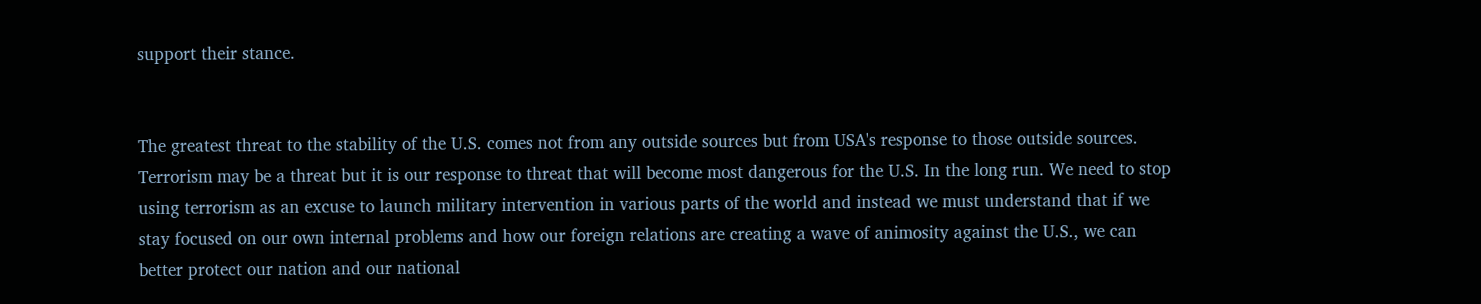support their stance.


The greatest threat to the stability of the U.S. comes not from any outside sources but from USA's response to those outside sources. Terrorism may be a threat but it is our response to threat that will become most dangerous for the U.S. In the long run. We need to stop using terrorism as an excuse to launch military intervention in various parts of the world and instead we must understand that if we stay focused on our own internal problems and how our foreign relations are creating a wave of animosity against the U.S., we can better protect our nation and our national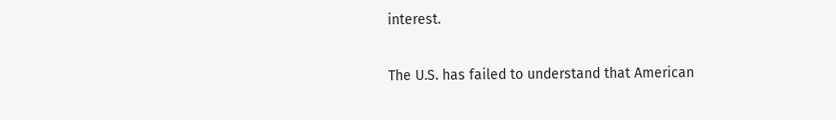interest.

The U.S. has failed to understand that American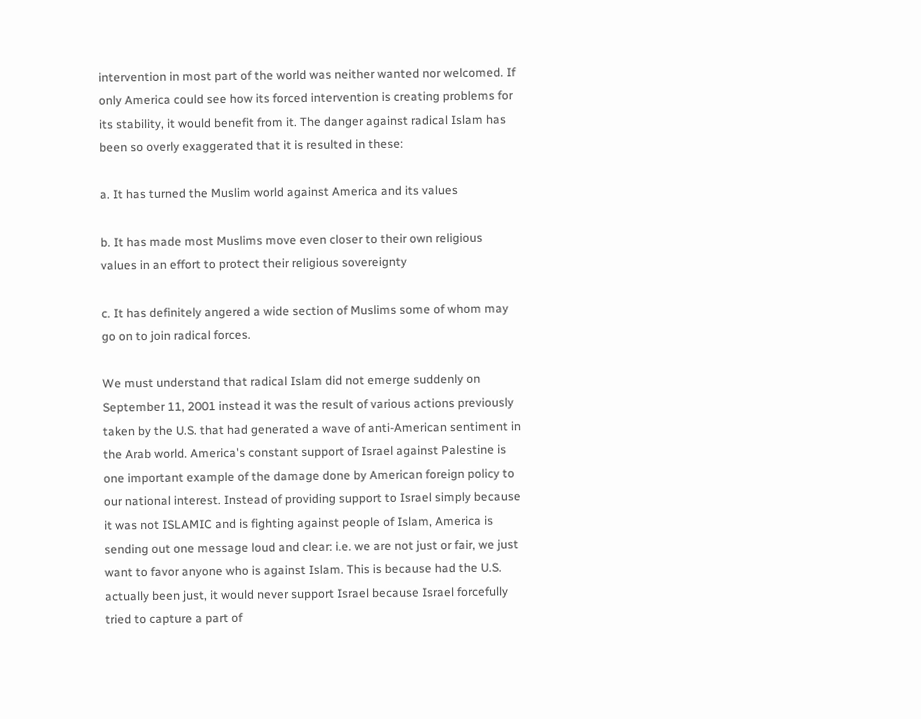intervention in most part of the world was neither wanted nor welcomed. If only America could see how its forced intervention is creating problems for its stability, it would benefit from it. The danger against radical Islam has been so overly exaggerated that it is resulted in these:

a. It has turned the Muslim world against America and its values

b. It has made most Muslims move even closer to their own religious values in an effort to protect their religious sovereignty

c. It has definitely angered a wide section of Muslims some of whom may go on to join radical forces.

We must understand that radical Islam did not emerge suddenly on September 11, 2001 instead it was the result of various actions previously taken by the U.S. that had generated a wave of anti-American sentiment in the Arab world. America's constant support of Israel against Palestine is one important example of the damage done by American foreign policy to our national interest. Instead of providing support to Israel simply because it was not ISLAMIC and is fighting against people of Islam, America is sending out one message loud and clear: i.e. we are not just or fair, we just want to favor anyone who is against Islam. This is because had the U.S. actually been just, it would never support Israel because Israel forcefully tried to capture a part of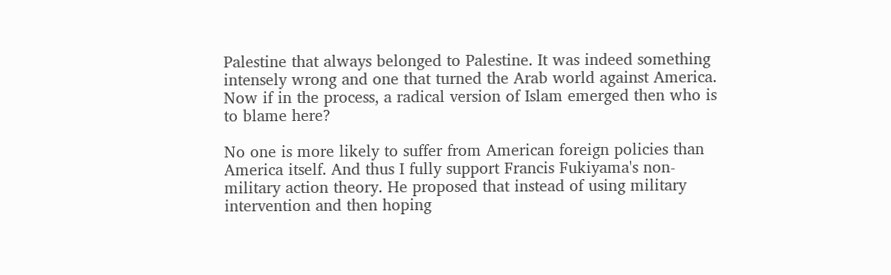Palestine that always belonged to Palestine. It was indeed something intensely wrong and one that turned the Arab world against America. Now if in the process, a radical version of Islam emerged then who is to blame here?

No one is more likely to suffer from American foreign policies than America itself. And thus I fully support Francis Fukiyama's non-military action theory. He proposed that instead of using military intervention and then hoping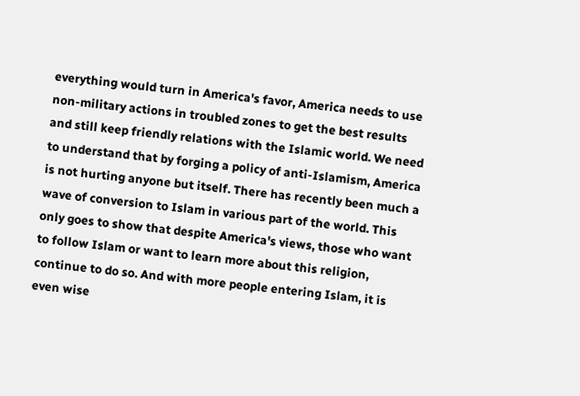everything would turn in America's favor, America needs to use non-military actions in troubled zones to get the best results and still keep friendly relations with the Islamic world. We need to understand that by forging a policy of anti-Islamism, America is not hurting anyone but itself. There has recently been much a wave of conversion to Islam in various part of the world. This only goes to show that despite America's views, those who want to follow Islam or want to learn more about this religion, continue to do so. And with more people entering Islam, it is even wise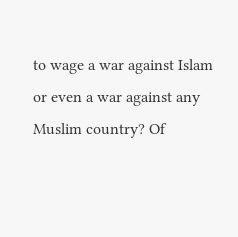to wage a war against Islam or even a war against any Muslim country? Of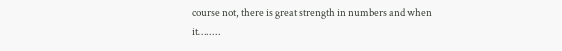course not, there is great strength in numbers and when it….....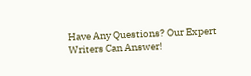Have Any Questions? Our Expert Writers Can Answer!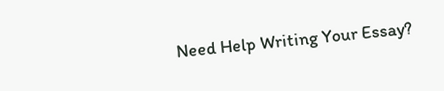Need Help Writing Your Essay?